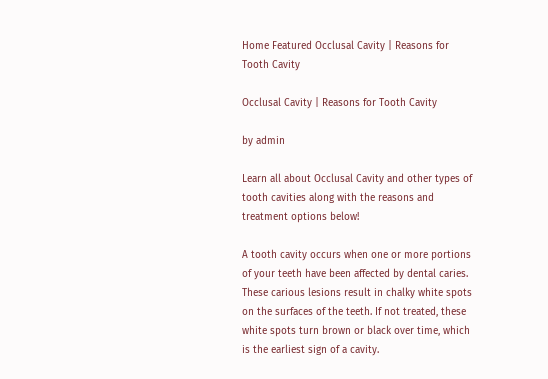Home Featured Occlusal Cavity | Reasons for Tooth Cavity

Occlusal Cavity | Reasons for Tooth Cavity

by admin

Learn all about Occlusal Cavity and other types of tooth cavities along with the reasons and treatment options below!

A tooth cavity occurs when one or more portions of your teeth have been affected by dental caries. These carious lesions result in chalky white spots on the surfaces of the teeth. If not treated, these white spots turn brown or black over time, which is the earliest sign of a cavity.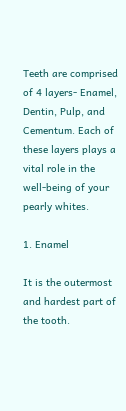Teeth are comprised of 4 layers- Enamel, Dentin, Pulp, and Cementum. Each of these layers plays a vital role in the well-being of your pearly whites.

1. Enamel

It is the outermost and hardest part of the tooth.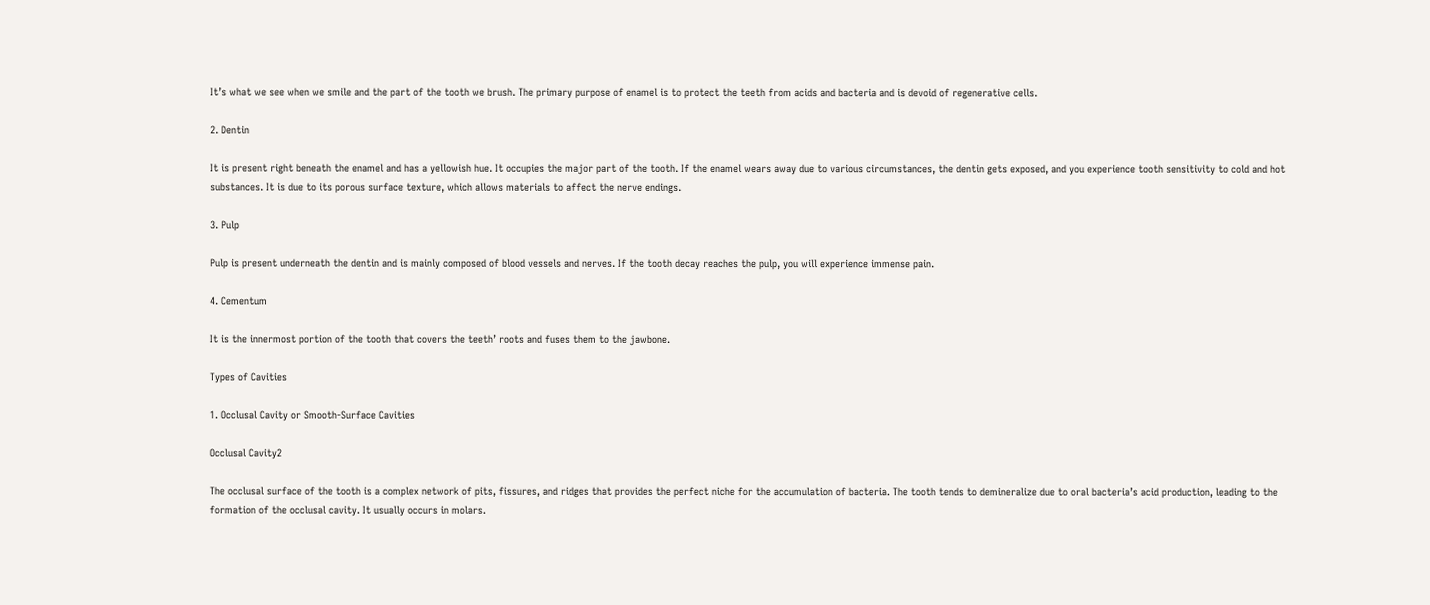It’s what we see when we smile and the part of the tooth we brush. The primary purpose of enamel is to protect the teeth from acids and bacteria and is devoid of regenerative cells.

2. Dentin

It is present right beneath the enamel and has a yellowish hue. It occupies the major part of the tooth. If the enamel wears away due to various circumstances, the dentin gets exposed, and you experience tooth sensitivity to cold and hot substances. It is due to its porous surface texture, which allows materials to affect the nerve endings.

3. Pulp

Pulp is present underneath the dentin and is mainly composed of blood vessels and nerves. If the tooth decay reaches the pulp, you will experience immense pain.

4. Cementum

It is the innermost portion of the tooth that covers the teeth’ roots and fuses them to the jawbone.

Types of Cavities

1. Occlusal Cavity or Smooth-Surface Cavities

Occlusal Cavity2

The occlusal surface of the tooth is a complex network of pits, fissures, and ridges that provides the perfect niche for the accumulation of bacteria. The tooth tends to demineralize due to oral bacteria’s acid production, leading to the formation of the occlusal cavity. It usually occurs in molars.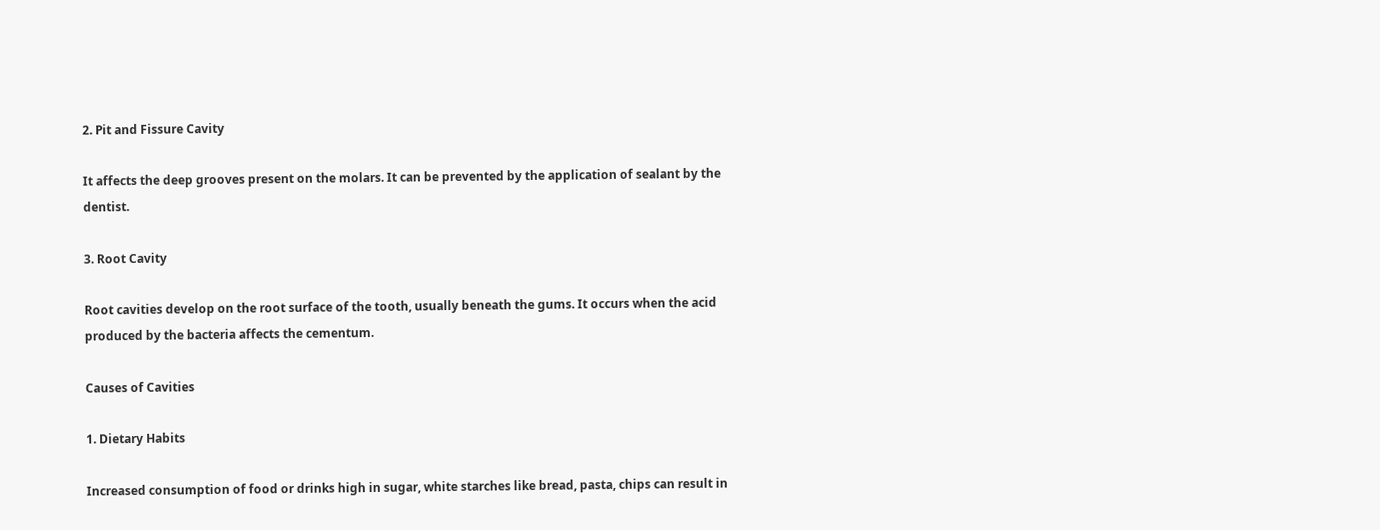2. Pit and Fissure Cavity

It affects the deep grooves present on the molars. It can be prevented by the application of sealant by the dentist.

3. Root Cavity

Root cavities develop on the root surface of the tooth, usually beneath the gums. It occurs when the acid produced by the bacteria affects the cementum.

Causes of Cavities

1. Dietary Habits

Increased consumption of food or drinks high in sugar, white starches like bread, pasta, chips can result in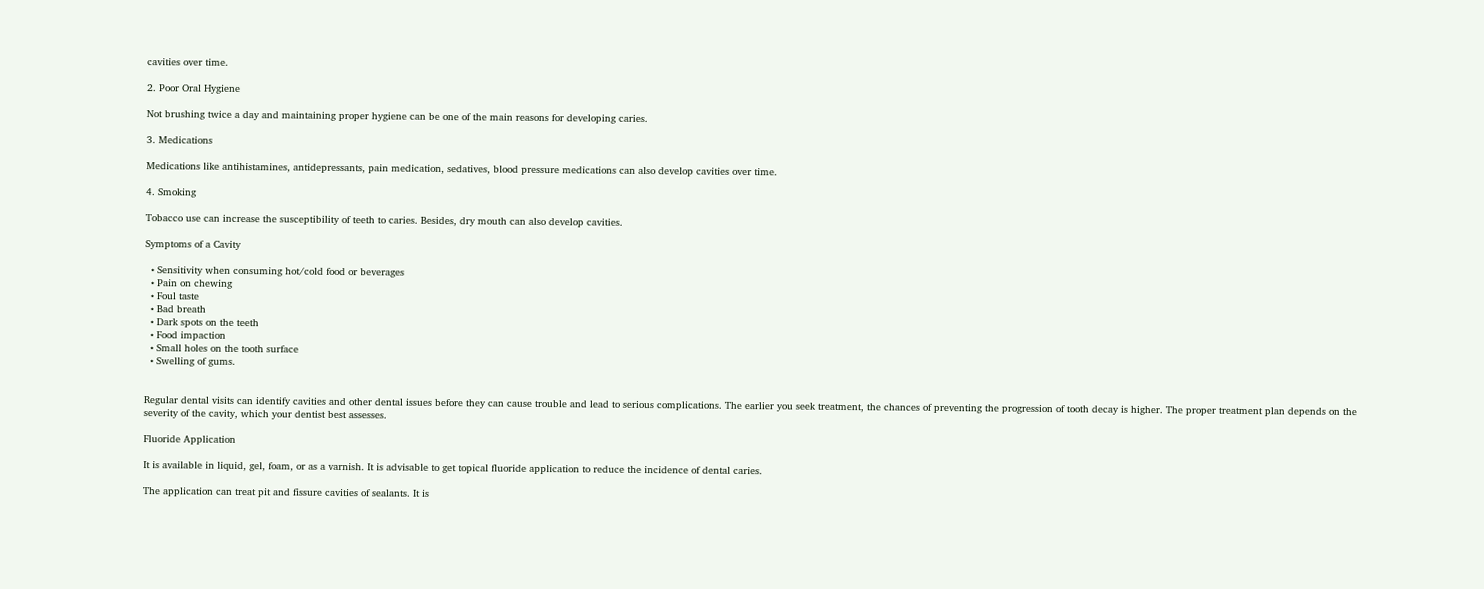cavities over time.

2. Poor Oral Hygiene

Not brushing twice a day and maintaining proper hygiene can be one of the main reasons for developing caries.

3. Medications

Medications like antihistamines, antidepressants, pain medication, sedatives, blood pressure medications can also develop cavities over time.

4. Smoking

Tobacco use can increase the susceptibility of teeth to caries. Besides, dry mouth can also develop cavities.

Symptoms of a Cavity

  • Sensitivity when consuming hot/cold food or beverages
  • Pain on chewing
  • Foul taste
  • Bad breath
  • Dark spots on the teeth
  • Food impaction
  • Small holes on the tooth surface
  • Swelling of gums.


Regular dental visits can identify cavities and other dental issues before they can cause trouble and lead to serious complications. The earlier you seek treatment, the chances of preventing the progression of tooth decay is higher. The proper treatment plan depends on the severity of the cavity, which your dentist best assesses.

Fluoride Application

It is available in liquid, gel, foam, or as a varnish. It is advisable to get topical fluoride application to reduce the incidence of dental caries.

The application can treat pit and fissure cavities of sealants. It is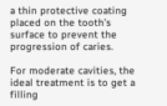a thin protective coating placed on the tooth’s surface to prevent the progression of caries.

For moderate cavities, the ideal treatment is to get a filling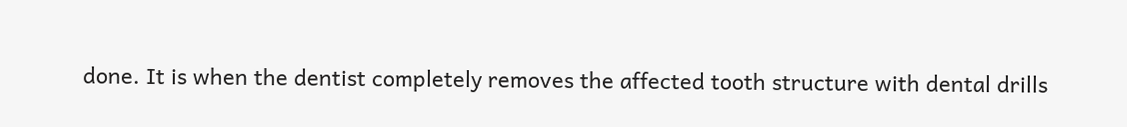done. It is when the dentist completely removes the affected tooth structure with dental drills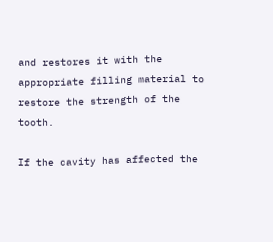and restores it with the appropriate filling material to restore the strength of the tooth.

If the cavity has affected the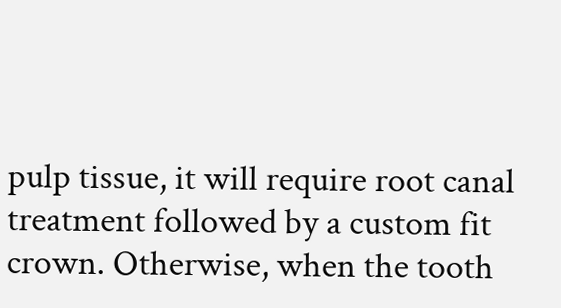pulp tissue, it will require root canal treatment followed by a custom fit crown. Otherwise, when the tooth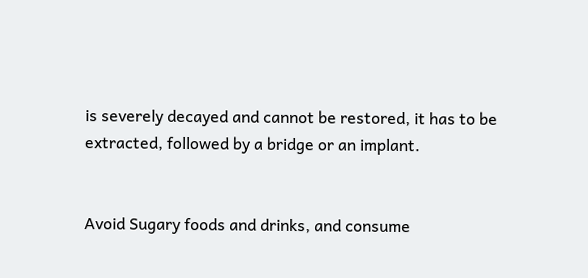is severely decayed and cannot be restored, it has to be extracted, followed by a bridge or an implant.


Avoid Sugary foods and drinks, and consume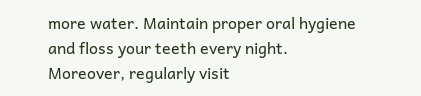more water. Maintain proper oral hygiene and floss your teeth every night. Moreover, regularly visit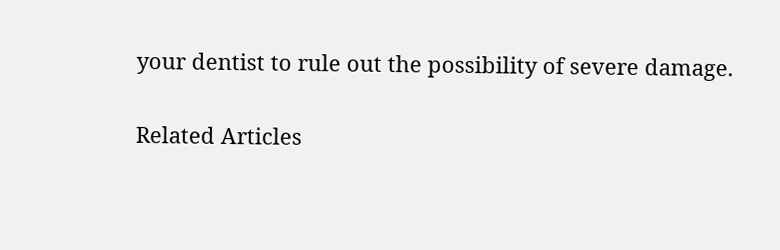your dentist to rule out the possibility of severe damage.

Related Articles